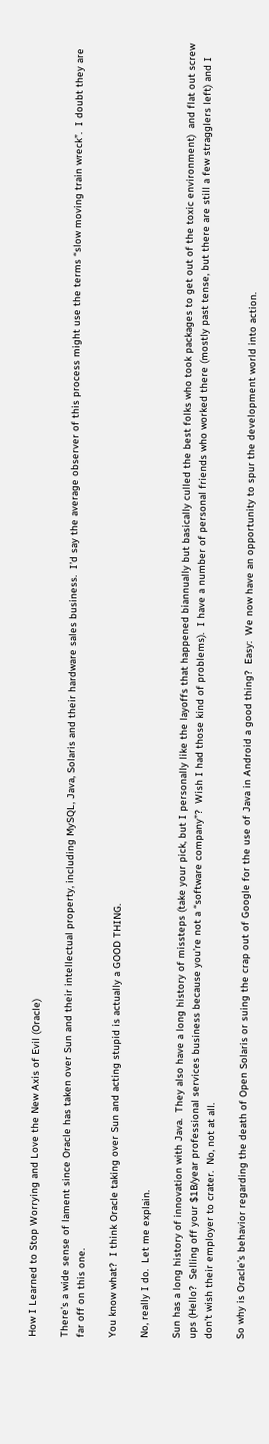How I Learned to Stop Worrying and Love the New Axis of Evil (Oracle)

There’s a wide sense of lament since Oracle has taken over Sun and their intellectual property, including MySQL, Java, Solaris and their hardware sales business.  I’d say the average observer of this process might use the terms “slow moving train wreck”.  I doubt they are far off on this one.

You know what?  I think Oracle taking over Sun and acting stupid is actually a GOOD THING.

No, really I do.  Let me explain.

Sun has a long history of innovation with Java.  They also have a long history of missteps (take your pick, but I personally like the layoffs that happened biannually but basically culled the best folks who took packages to get out of the toxic environment)  and flat out screw ups (Hello?  Selling off your $1B/year professional services business because you’re not a “software company”?  Wish I had those kind of problems).  I have a number of personal friends who worked there (mostly past tense, but there are still a few stragglers left) and I don’t wish their employer to crater.  No, not at all.

So why is Oracle’s behavior regarding the death of Open Solaris or suing the crap out of Google for the use of Java in Android a good thing?  Easy:  We now have an opportunity to spur the development world into action.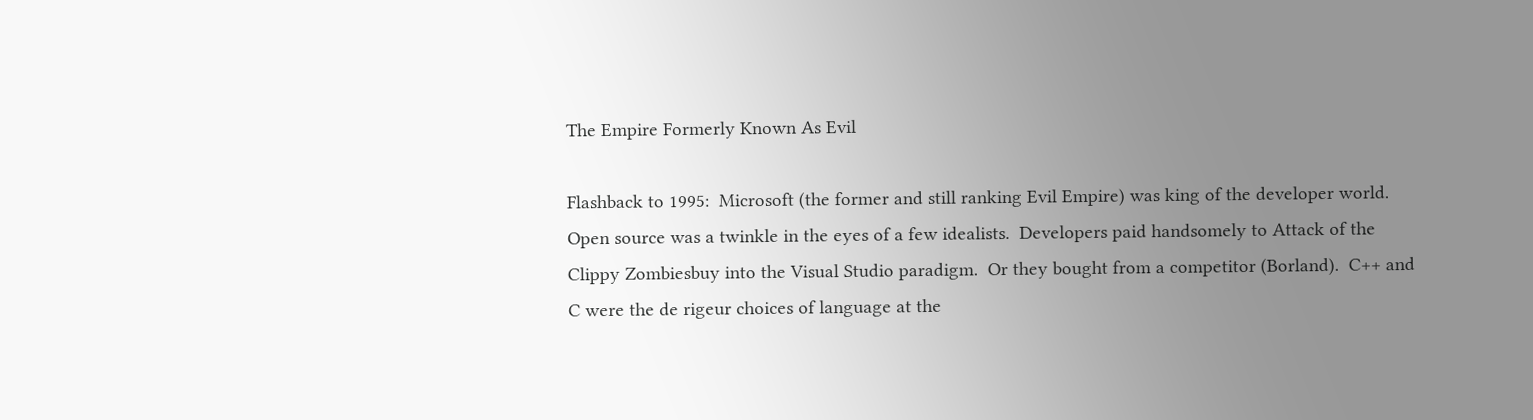The Empire Formerly Known As Evil

Flashback to 1995:  Microsoft (the former and still ranking Evil Empire) was king of the developer world.  Open source was a twinkle in the eyes of a few idealists.  Developers paid handsomely to Attack of the Clippy Zombiesbuy into the Visual Studio paradigm.  Or they bought from a competitor (Borland).  C++ and C were the de rigeur choices of language at the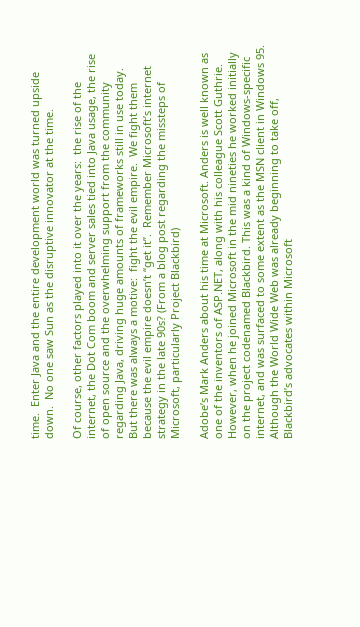time.  Enter Java and the entire development world was turned upside down.  No one saw Sun as the disruptive innovator at the time.

Of course, other factors played into it over the years:  the rise of the internet, the Dot Com boom and server sales tied into Java usage, the rise of open source and the overwhelming support from the community regarding Java, driving huge amounts of frameworks still in use today.  But there was always a motive:  fight the evil empire.  We fight them because the evil empire doesn’t “get it”.  Remember Microsoft’s internet strategy in the late 90s? (From a blog post regarding the missteps of Microsoft, particularly Project Blackbird)

Adobe’s Mark Anders about his time at Microsoft. Anders is well known as one of the inventors of ASP.NET, along with his colleague Scott Guthrie. However, when he joined Microsoft in the mid nineties he worked initially on the project codenamed Blackbird. This was a kind of Windows-specific internet, and was surfaced to some extent as the MSN client in Windows 95. Although the World Wide Web was already beginning to take off, Blackbird’s advocates within Microsoft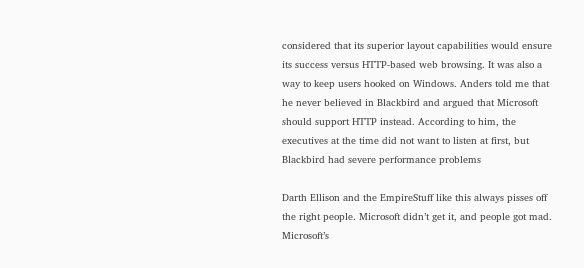considered that its superior layout capabilities would ensure its success versus HTTP-based web browsing. It was also a way to keep users hooked on Windows. Anders told me that he never believed in Blackbird and argued that Microsoft should support HTTP instead. According to him, the executives at the time did not want to listen at first, but Blackbird had severe performance problems

Darth Ellison and the EmpireStuff like this always pisses off the right people. Microsoft didn’t get it, and people got mad.  Microsoft’s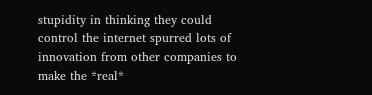stupidity in thinking they could control the internet spurred lots of innovation from other companies to make the *real*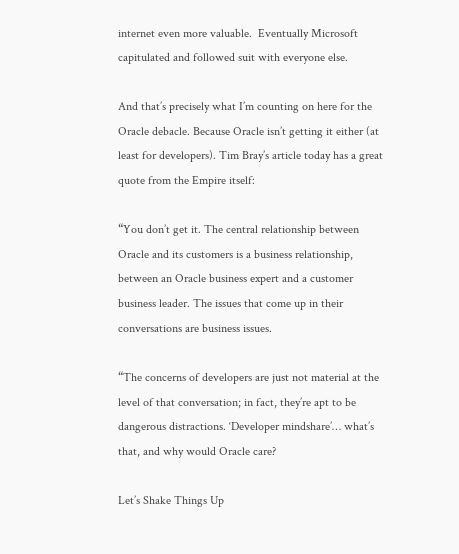internet even more valuable.  Eventually Microsoft capitulated and followed suit with everyone else.

And that’s precisely what I’m counting on here for the Oracle debacle. Because Oracle isn’t getting it either (at least for developers). Tim Bray’s article today has a great quote from the Empire itself:

“You don’t get it. The central relationship between Oracle and its customers is a business relationship, between an Oracle business expert and a customer business leader. The issues that come up in their conversations are business issues.

“The concerns of developers are just not material at the level of that conversation; in fact, they’re apt to be dangerous distractions. ‘Developer mindshare’… what’s that, and why would Oracle care?

Let’s Shake Things Up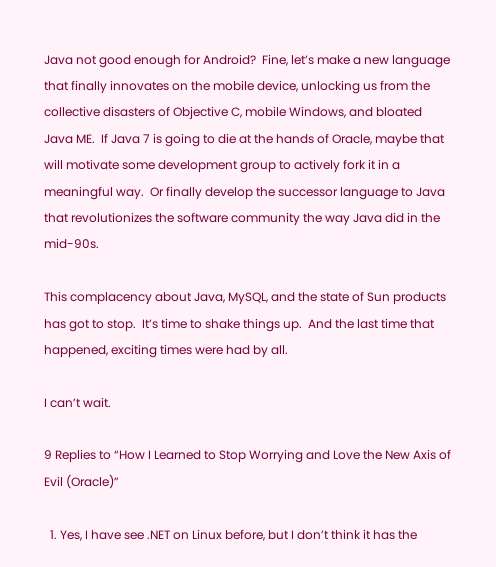Java not good enough for Android?  Fine, let’s make a new language that finally innovates on the mobile device, unlocking us from the collective disasters of Objective C, mobile Windows, and bloated Java ME.  If Java 7 is going to die at the hands of Oracle, maybe that will motivate some development group to actively fork it in a meaningful way.  Or finally develop the successor language to Java that revolutionizes the software community the way Java did in the mid-90s.

This complacency about Java, MySQL, and the state of Sun products has got to stop.  It’s time to shake things up.  And the last time that happened, exciting times were had by all.

I can’t wait.

9 Replies to “How I Learned to Stop Worrying and Love the New Axis of Evil (Oracle)”

  1. Yes, I have see .NET on Linux before, but I don’t think it has the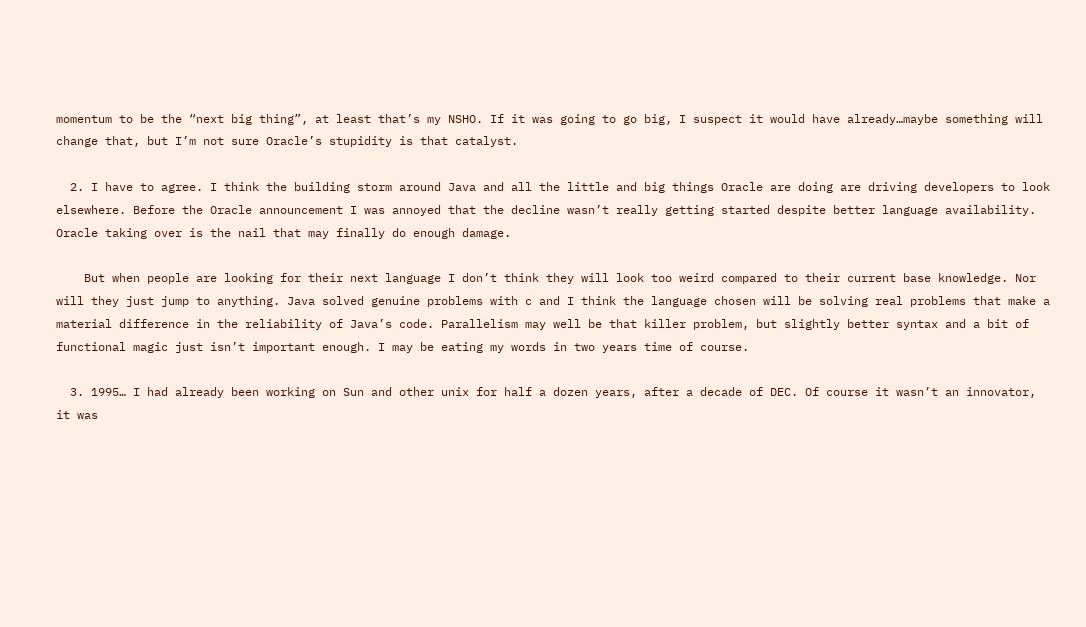momentum to be the “next big thing”, at least that’s my NSHO. If it was going to go big, I suspect it would have already…maybe something will change that, but I’m not sure Oracle’s stupidity is that catalyst.

  2. I have to agree. I think the building storm around Java and all the little and big things Oracle are doing are driving developers to look elsewhere. Before the Oracle announcement I was annoyed that the decline wasn’t really getting started despite better language availability. Oracle taking over is the nail that may finally do enough damage.

    But when people are looking for their next language I don’t think they will look too weird compared to their current base knowledge. Nor will they just jump to anything. Java solved genuine problems with c and I think the language chosen will be solving real problems that make a material difference in the reliability of Java’s code. Parallelism may well be that killer problem, but slightly better syntax and a bit of functional magic just isn’t important enough. I may be eating my words in two years time of course.

  3. 1995… I had already been working on Sun and other unix for half a dozen years, after a decade of DEC. Of course it wasn’t an innovator, it was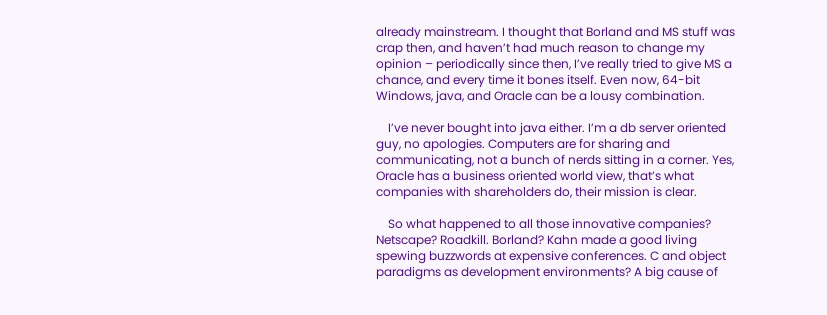already mainstream. I thought that Borland and MS stuff was crap then, and haven’t had much reason to change my opinion – periodically since then, I’ve really tried to give MS a chance, and every time it bones itself. Even now, 64-bit Windows, java, and Oracle can be a lousy combination.

    I’ve never bought into java either. I’m a db server oriented guy, no apologies. Computers are for sharing and communicating, not a bunch of nerds sitting in a corner. Yes, Oracle has a business oriented world view, that’s what companies with shareholders do, their mission is clear.

    So what happened to all those innovative companies? Netscape? Roadkill. Borland? Kahn made a good living spewing buzzwords at expensive conferences. C and object paradigms as development environments? A big cause of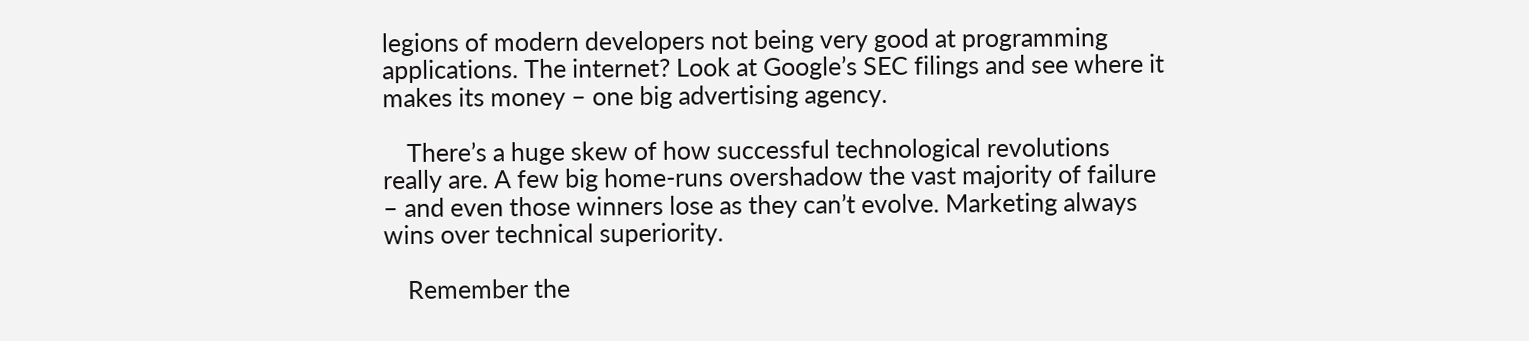legions of modern developers not being very good at programming applications. The internet? Look at Google’s SEC filings and see where it makes its money – one big advertising agency.

    There’s a huge skew of how successful technological revolutions really are. A few big home-runs overshadow the vast majority of failure – and even those winners lose as they can’t evolve. Marketing always wins over technical superiority.

    Remember the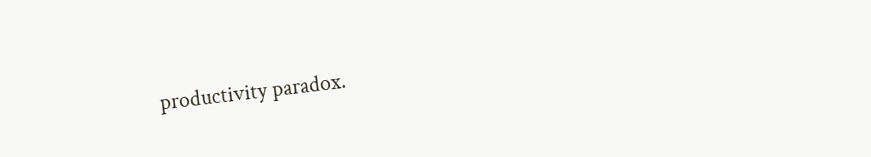productivity paradox.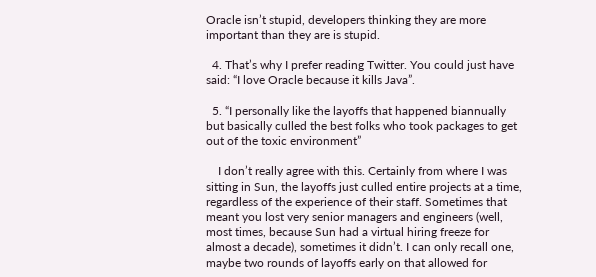Oracle isn’t stupid, developers thinking they are more important than they are is stupid.

  4. That’s why I prefer reading Twitter. You could just have said: “I love Oracle because it kills Java”.

  5. “I personally like the layoffs that happened biannually but basically culled the best folks who took packages to get out of the toxic environment”

    I don’t really agree with this. Certainly from where I was sitting in Sun, the layoffs just culled entire projects at a time, regardless of the experience of their staff. Sometimes that meant you lost very senior managers and engineers (well, most times, because Sun had a virtual hiring freeze for almost a decade), sometimes it didn’t. I can only recall one, maybe two rounds of layoffs early on that allowed for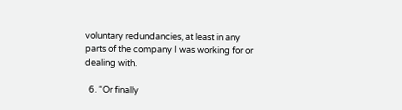voluntary redundancies, at least in any parts of the company I was working for or dealing with.

  6. “Or finally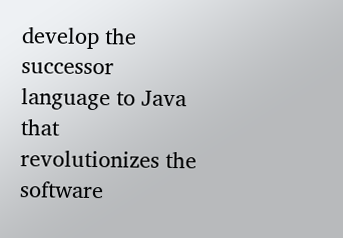develop the successor language to Java that revolutionizes the software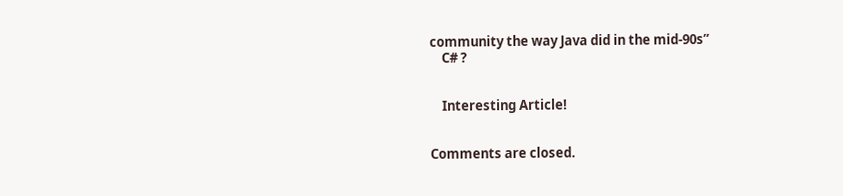community the way Java did in the mid-90s”
    C# ?


    Interesting Article!


Comments are closed.